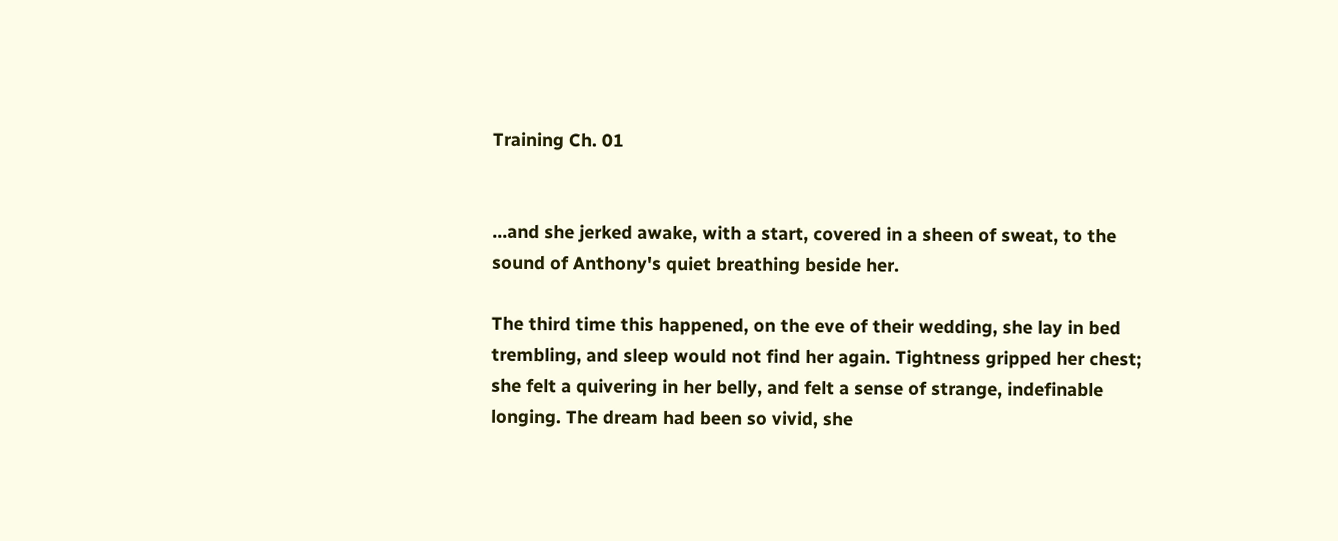Training Ch. 01


...and she jerked awake, with a start, covered in a sheen of sweat, to the sound of Anthony's quiet breathing beside her.

The third time this happened, on the eve of their wedding, she lay in bed trembling, and sleep would not find her again. Tightness gripped her chest; she felt a quivering in her belly, and felt a sense of strange, indefinable longing. The dream had been so vivid, she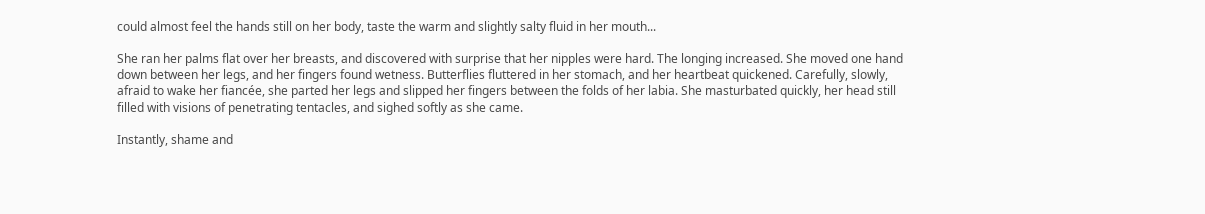could almost feel the hands still on her body, taste the warm and slightly salty fluid in her mouth...

She ran her palms flat over her breasts, and discovered with surprise that her nipples were hard. The longing increased. She moved one hand down between her legs, and her fingers found wetness. Butterflies fluttered in her stomach, and her heartbeat quickened. Carefully, slowly, afraid to wake her fiancée, she parted her legs and slipped her fingers between the folds of her labia. She masturbated quickly, her head still filled with visions of penetrating tentacles, and sighed softly as she came.

Instantly, shame and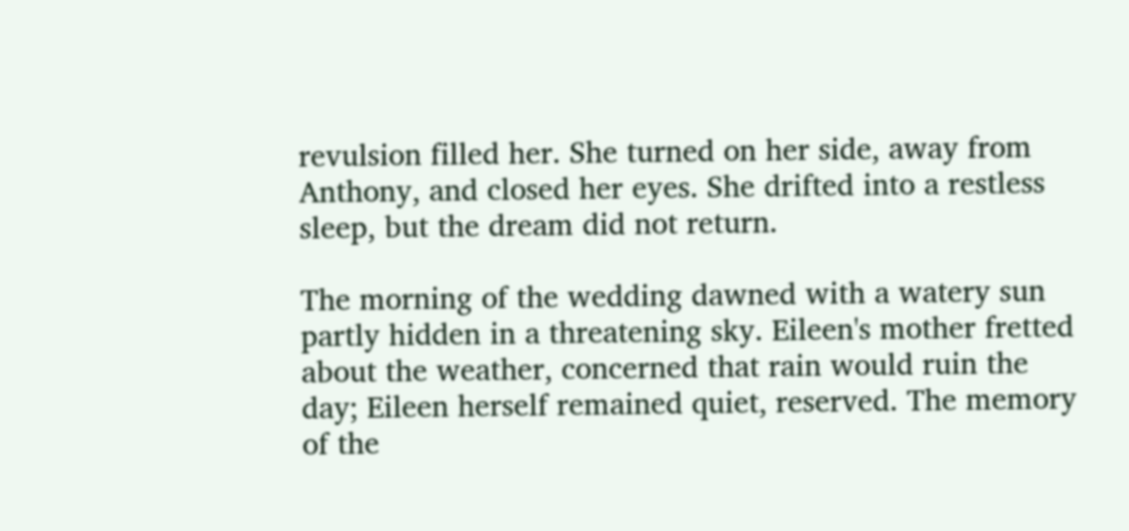revulsion filled her. She turned on her side, away from Anthony, and closed her eyes. She drifted into a restless sleep, but the dream did not return.

The morning of the wedding dawned with a watery sun partly hidden in a threatening sky. Eileen's mother fretted about the weather, concerned that rain would ruin the day; Eileen herself remained quiet, reserved. The memory of the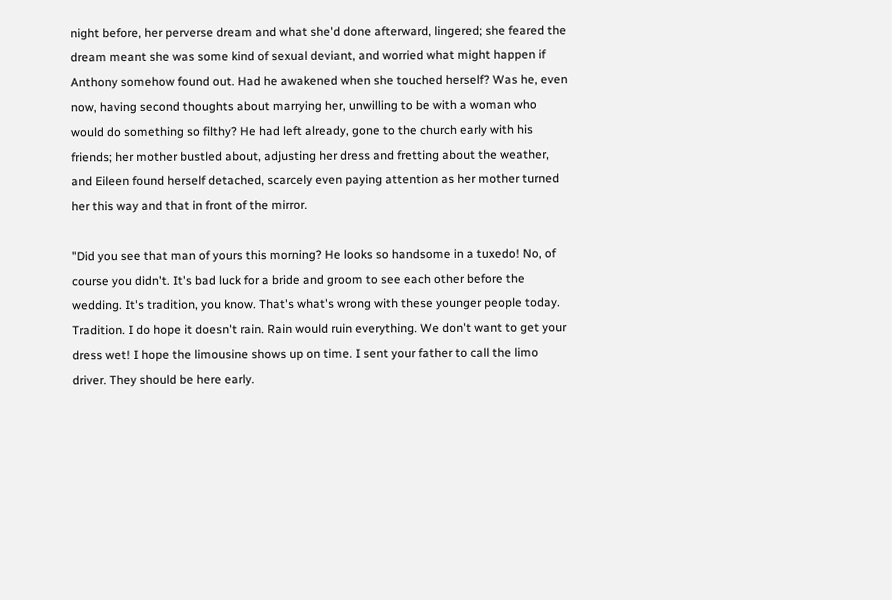night before, her perverse dream and what she'd done afterward, lingered; she feared the dream meant she was some kind of sexual deviant, and worried what might happen if Anthony somehow found out. Had he awakened when she touched herself? Was he, even now, having second thoughts about marrying her, unwilling to be with a woman who would do something so filthy? He had left already, gone to the church early with his friends; her mother bustled about, adjusting her dress and fretting about the weather, and Eileen found herself detached, scarcely even paying attention as her mother turned her this way and that in front of the mirror.

"Did you see that man of yours this morning? He looks so handsome in a tuxedo! No, of course you didn't. It's bad luck for a bride and groom to see each other before the wedding. It's tradition, you know. That's what's wrong with these younger people today. Tradition. I do hope it doesn't rain. Rain would ruin everything. We don't want to get your dress wet! I hope the limousine shows up on time. I sent your father to call the limo driver. They should be here early.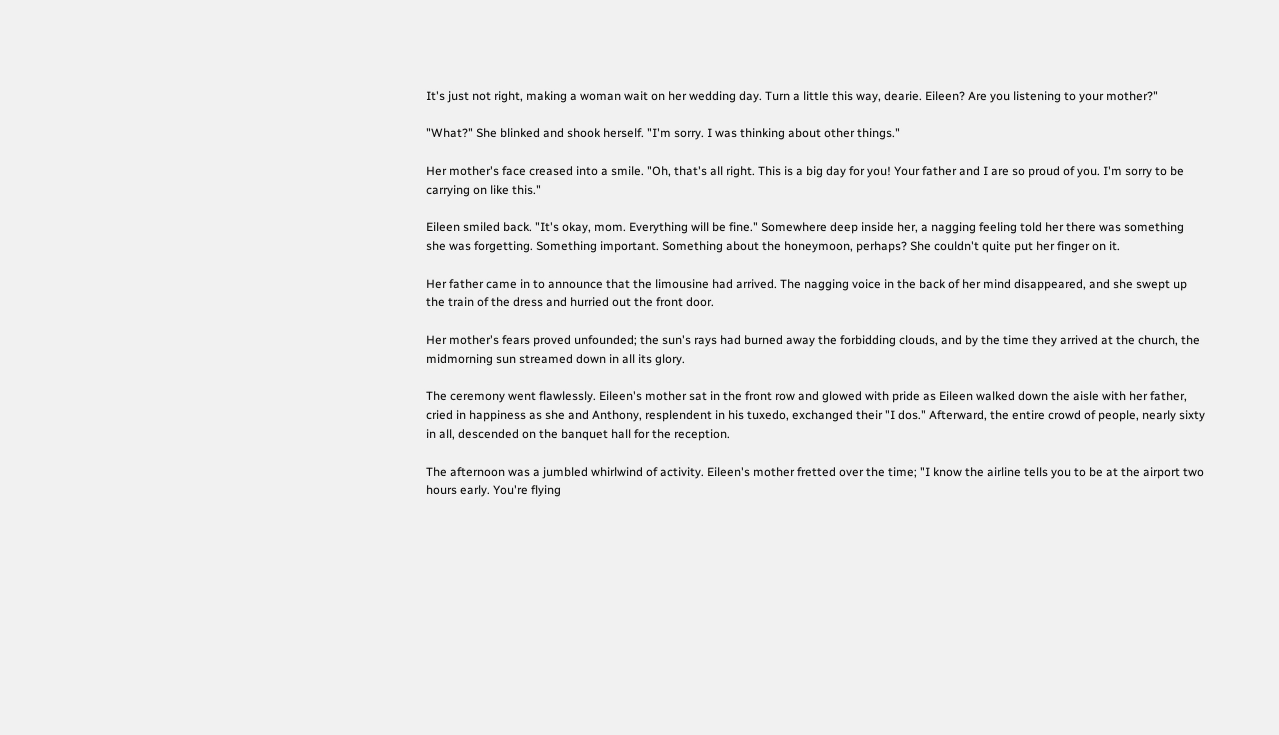It's just not right, making a woman wait on her wedding day. Turn a little this way, dearie. Eileen? Are you listening to your mother?"

"What?" She blinked and shook herself. "I'm sorry. I was thinking about other things."

Her mother's face creased into a smile. "Oh, that's all right. This is a big day for you! Your father and I are so proud of you. I'm sorry to be carrying on like this."

Eileen smiled back. "It's okay, mom. Everything will be fine." Somewhere deep inside her, a nagging feeling told her there was something she was forgetting. Something important. Something about the honeymoon, perhaps? She couldn't quite put her finger on it.

Her father came in to announce that the limousine had arrived. The nagging voice in the back of her mind disappeared, and she swept up the train of the dress and hurried out the front door.

Her mother's fears proved unfounded; the sun's rays had burned away the forbidding clouds, and by the time they arrived at the church, the midmorning sun streamed down in all its glory.

The ceremony went flawlessly. Eileen's mother sat in the front row and glowed with pride as Eileen walked down the aisle with her father, cried in happiness as she and Anthony, resplendent in his tuxedo, exchanged their "I dos." Afterward, the entire crowd of people, nearly sixty in all, descended on the banquet hall for the reception.

The afternoon was a jumbled whirlwind of activity. Eileen's mother fretted over the time; "I know the airline tells you to be at the airport two hours early. You're flying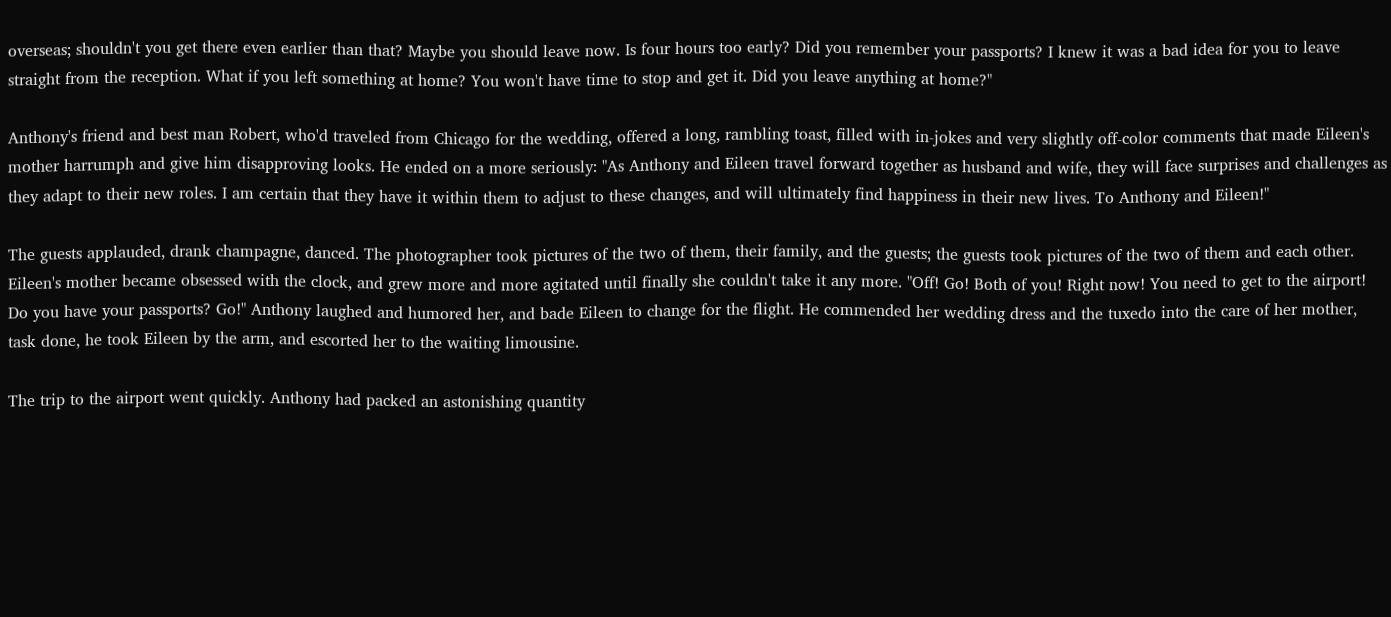overseas; shouldn't you get there even earlier than that? Maybe you should leave now. Is four hours too early? Did you remember your passports? I knew it was a bad idea for you to leave straight from the reception. What if you left something at home? You won't have time to stop and get it. Did you leave anything at home?"

Anthony's friend and best man Robert, who'd traveled from Chicago for the wedding, offered a long, rambling toast, filled with in-jokes and very slightly off-color comments that made Eileen's mother harrumph and give him disapproving looks. He ended on a more seriously: "As Anthony and Eileen travel forward together as husband and wife, they will face surprises and challenges as they adapt to their new roles. I am certain that they have it within them to adjust to these changes, and will ultimately find happiness in their new lives. To Anthony and Eileen!"

The guests applauded, drank champagne, danced. The photographer took pictures of the two of them, their family, and the guests; the guests took pictures of the two of them and each other. Eileen's mother became obsessed with the clock, and grew more and more agitated until finally she couldn't take it any more. "Off! Go! Both of you! Right now! You need to get to the airport! Do you have your passports? Go!" Anthony laughed and humored her, and bade Eileen to change for the flight. He commended her wedding dress and the tuxedo into the care of her mother, task done, he took Eileen by the arm, and escorted her to the waiting limousine.

The trip to the airport went quickly. Anthony had packed an astonishing quantity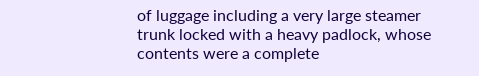of luggage including a very large steamer trunk locked with a heavy padlock, whose contents were a complete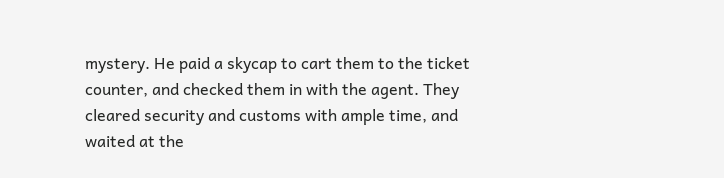mystery. He paid a skycap to cart them to the ticket counter, and checked them in with the agent. They cleared security and customs with ample time, and waited at the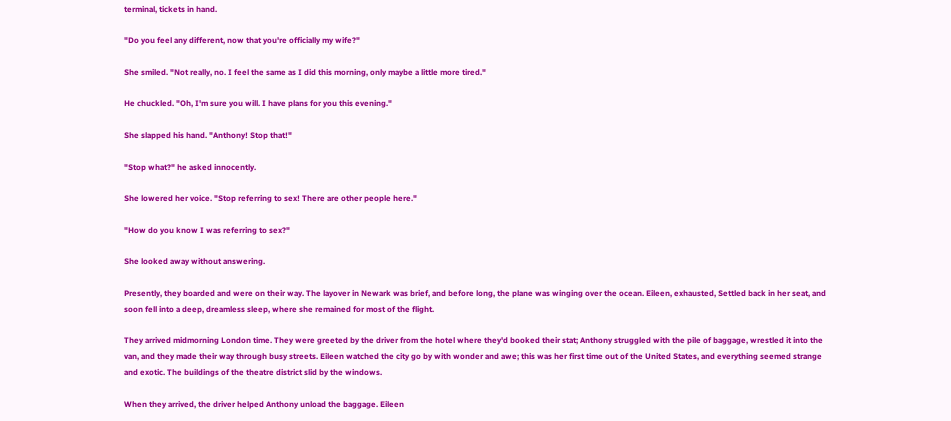terminal, tickets in hand.

"Do you feel any different, now that you're officially my wife?"

She smiled. "Not really, no. I feel the same as I did this morning, only maybe a little more tired."

He chuckled. "Oh, I'm sure you will. I have plans for you this evening."

She slapped his hand. "Anthony! Stop that!"

"Stop what?" he asked innocently.

She lowered her voice. "Stop referring to sex! There are other people here."

"How do you know I was referring to sex?"

She looked away without answering.

Presently, they boarded and were on their way. The layover in Newark was brief, and before long, the plane was winging over the ocean. Eileen, exhausted, Settled back in her seat, and soon fell into a deep, dreamless sleep, where she remained for most of the flight.

They arrived midmorning London time. They were greeted by the driver from the hotel where they'd booked their stat; Anthony struggled with the pile of baggage, wrestled it into the van, and they made their way through busy streets. Eileen watched the city go by with wonder and awe; this was her first time out of the United States, and everything seemed strange and exotic. The buildings of the theatre district slid by the windows.

When they arrived, the driver helped Anthony unload the baggage. Eileen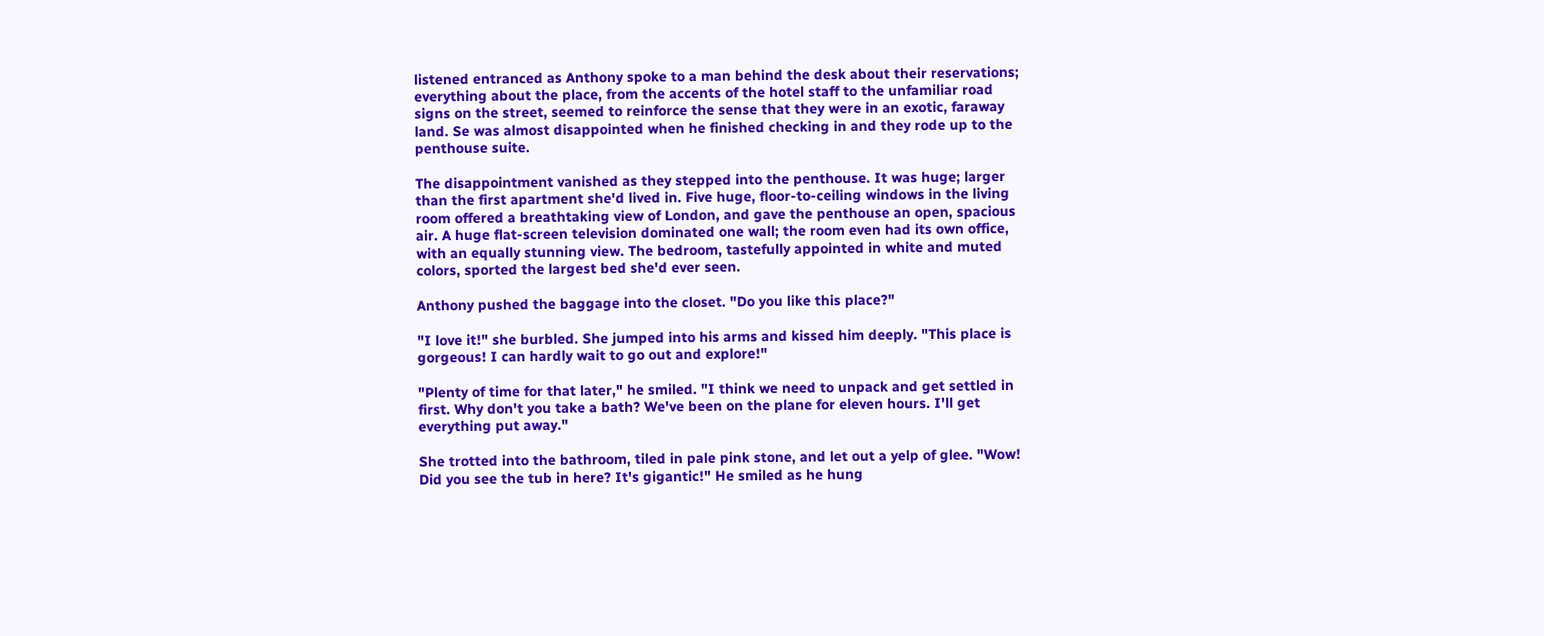listened entranced as Anthony spoke to a man behind the desk about their reservations; everything about the place, from the accents of the hotel staff to the unfamiliar road signs on the street, seemed to reinforce the sense that they were in an exotic, faraway land. Se was almost disappointed when he finished checking in and they rode up to the penthouse suite.

The disappointment vanished as they stepped into the penthouse. It was huge; larger than the first apartment she'd lived in. Five huge, floor-to-ceiling windows in the living room offered a breathtaking view of London, and gave the penthouse an open, spacious air. A huge flat-screen television dominated one wall; the room even had its own office, with an equally stunning view. The bedroom, tastefully appointed in white and muted colors, sported the largest bed she'd ever seen.

Anthony pushed the baggage into the closet. "Do you like this place?"

"I love it!" she burbled. She jumped into his arms and kissed him deeply. "This place is gorgeous! I can hardly wait to go out and explore!"

"Plenty of time for that later," he smiled. "I think we need to unpack and get settled in first. Why don't you take a bath? We've been on the plane for eleven hours. I'll get everything put away."

She trotted into the bathroom, tiled in pale pink stone, and let out a yelp of glee. "Wow! Did you see the tub in here? It's gigantic!" He smiled as he hung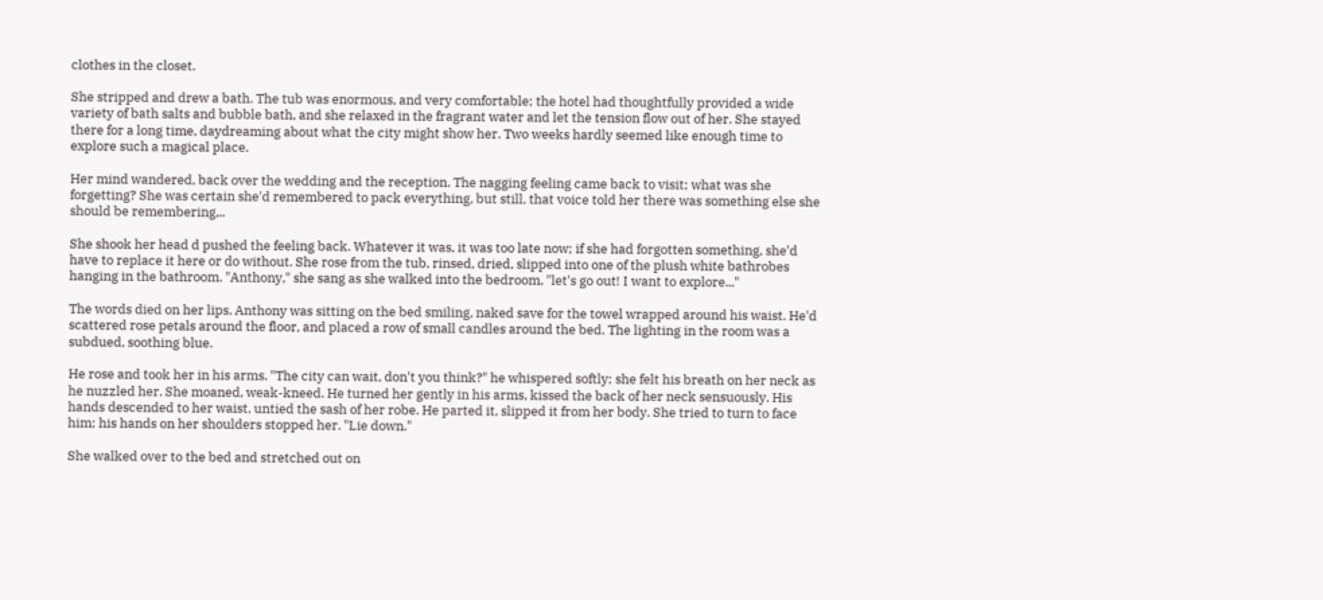clothes in the closet.

She stripped and drew a bath. The tub was enormous, and very comfortable; the hotel had thoughtfully provided a wide variety of bath salts and bubble bath, and she relaxed in the fragrant water and let the tension flow out of her. She stayed there for a long time, daydreaming about what the city might show her. Two weeks hardly seemed like enough time to explore such a magical place.

Her mind wandered, back over the wedding and the reception. The nagging feeling came back to visit; what was she forgetting? She was certain she'd remembered to pack everything, but still, that voice told her there was something else she should be remembering,..

She shook her head d pushed the feeling back. Whatever it was, it was too late now; if she had forgotten something, she'd have to replace it here or do without. She rose from the tub, rinsed, dried, slipped into one of the plush white bathrobes hanging in the bathroom. "Anthony," she sang as she walked into the bedroom, "let's go out! I want to explore..."

The words died on her lips. Anthony was sitting on the bed smiling, naked save for the towel wrapped around his waist. He'd scattered rose petals around the floor, and placed a row of small candles around the bed. The lighting in the room was a subdued, soothing blue.

He rose and took her in his arms. "The city can wait, don't you think?" he whispered softly; she felt his breath on her neck as he nuzzled her. She moaned, weak-kneed. He turned her gently in his arms, kissed the back of her neck sensuously. His hands descended to her waist, untied the sash of her robe. He parted it, slipped it from her body. She tried to turn to face him; his hands on her shoulders stopped her. "Lie down."

She walked over to the bed and stretched out on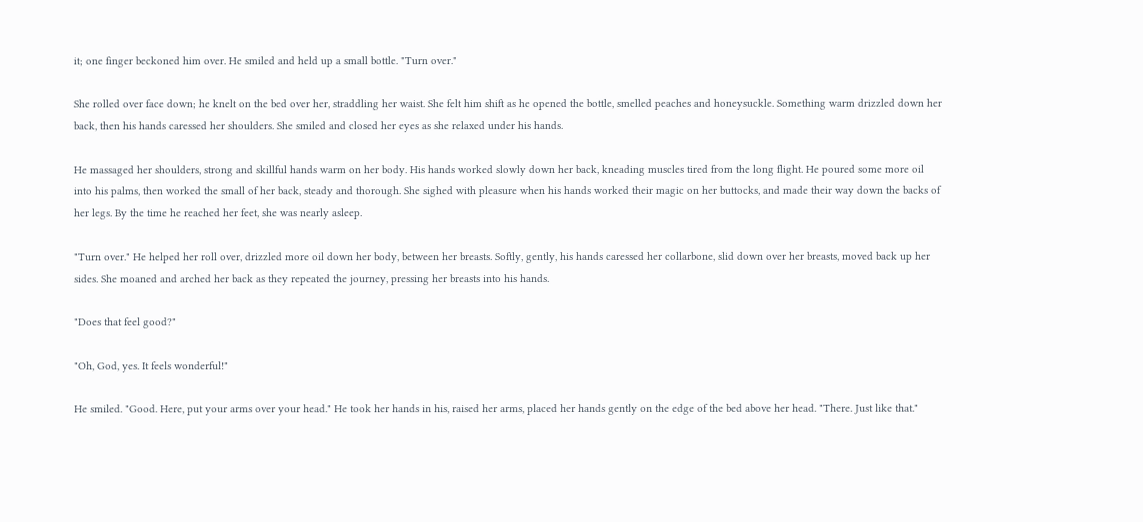it; one finger beckoned him over. He smiled and held up a small bottle. "Turn over."

She rolled over face down; he knelt on the bed over her, straddling her waist. She felt him shift as he opened the bottle, smelled peaches and honeysuckle. Something warm drizzled down her back, then his hands caressed her shoulders. She smiled and closed her eyes as she relaxed under his hands.

He massaged her shoulders, strong and skillful hands warm on her body. His hands worked slowly down her back, kneading muscles tired from the long flight. He poured some more oil into his palms, then worked the small of her back, steady and thorough. She sighed with pleasure when his hands worked their magic on her buttocks, and made their way down the backs of her legs. By the time he reached her feet, she was nearly asleep.

"Turn over." He helped her roll over, drizzled more oil down her body, between her breasts. Softly, gently, his hands caressed her collarbone, slid down over her breasts, moved back up her sides. She moaned and arched her back as they repeated the journey, pressing her breasts into his hands.

"Does that feel good?"

"Oh, God, yes. It feels wonderful!"

He smiled. "Good. Here, put your arms over your head." He took her hands in his, raised her arms, placed her hands gently on the edge of the bed above her head. "There. Just like that."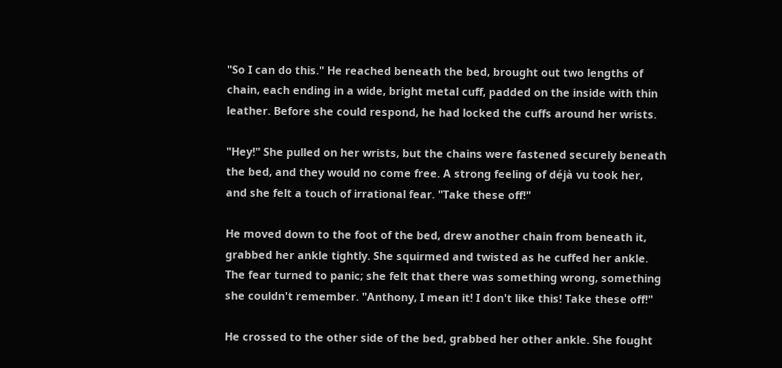"So I can do this." He reached beneath the bed, brought out two lengths of chain, each ending in a wide, bright metal cuff, padded on the inside with thin leather. Before she could respond, he had locked the cuffs around her wrists.

"Hey!" She pulled on her wrists, but the chains were fastened securely beneath the bed, and they would no come free. A strong feeling of déjà vu took her, and she felt a touch of irrational fear. "Take these off!"

He moved down to the foot of the bed, drew another chain from beneath it, grabbed her ankle tightly. She squirmed and twisted as he cuffed her ankle. The fear turned to panic; she felt that there was something wrong, something she couldn't remember. "Anthony, I mean it! I don't like this! Take these off!"

He crossed to the other side of the bed, grabbed her other ankle. She fought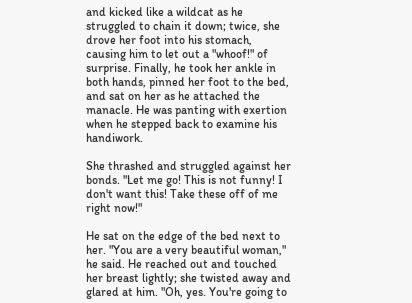and kicked like a wildcat as he struggled to chain it down; twice, she drove her foot into his stomach, causing him to let out a "whoof!" of surprise. Finally, he took her ankle in both hands, pinned her foot to the bed, and sat on her as he attached the manacle. He was panting with exertion when he stepped back to examine his handiwork.

She thrashed and struggled against her bonds. "Let me go! This is not funny! I don't want this! Take these off of me right now!"

He sat on the edge of the bed next to her. "You are a very beautiful woman," he said. He reached out and touched her breast lightly; she twisted away and glared at him. "Oh, yes. You're going to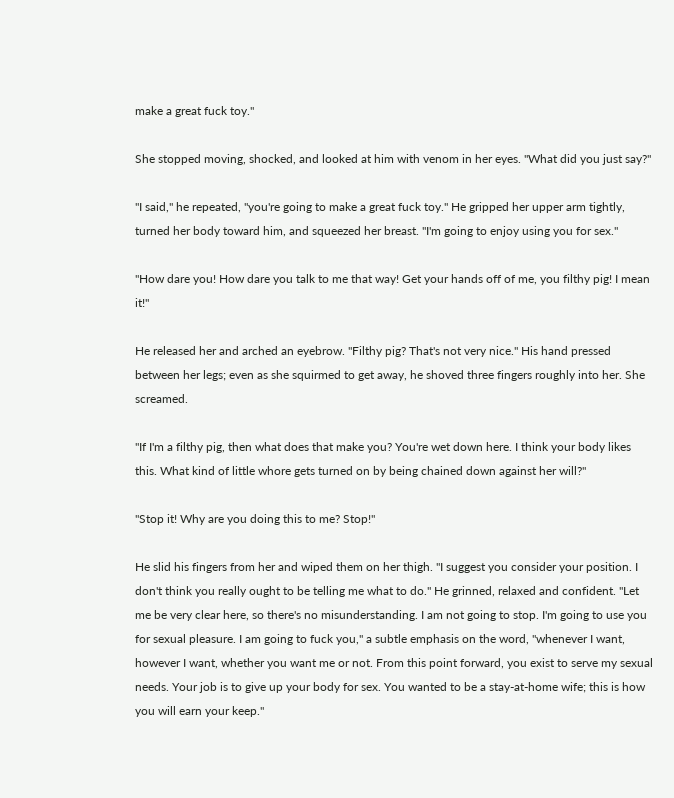make a great fuck toy."

She stopped moving, shocked, and looked at him with venom in her eyes. "What did you just say?"

"I said," he repeated, "you're going to make a great fuck toy." He gripped her upper arm tightly, turned her body toward him, and squeezed her breast. "I'm going to enjoy using you for sex."

"How dare you! How dare you talk to me that way! Get your hands off of me, you filthy pig! I mean it!"

He released her and arched an eyebrow. "Filthy pig? That's not very nice." His hand pressed between her legs; even as she squirmed to get away, he shoved three fingers roughly into her. She screamed.

"If I'm a filthy pig, then what does that make you? You're wet down here. I think your body likes this. What kind of little whore gets turned on by being chained down against her will?"

"Stop it! Why are you doing this to me? Stop!"

He slid his fingers from her and wiped them on her thigh. "I suggest you consider your position. I don't think you really ought to be telling me what to do." He grinned, relaxed and confident. "Let me be very clear here, so there's no misunderstanding. I am not going to stop. I'm going to use you for sexual pleasure. I am going to fuck you," a subtle emphasis on the word, "whenever I want, however I want, whether you want me or not. From this point forward, you exist to serve my sexual needs. Your job is to give up your body for sex. You wanted to be a stay-at-home wife; this is how you will earn your keep."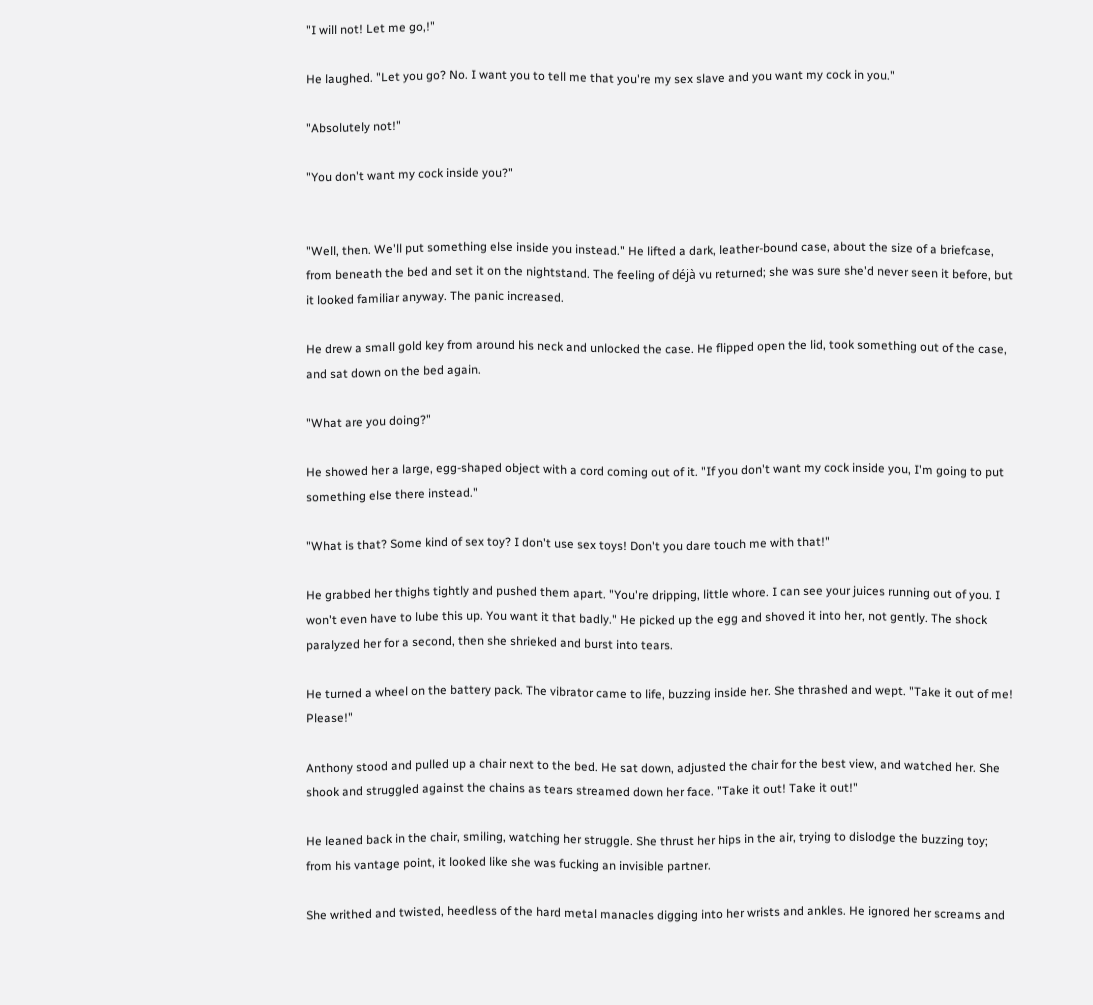"I will not! Let me go,!"

He laughed. "Let you go? No. I want you to tell me that you're my sex slave and you want my cock in you."

"Absolutely not!"

"You don't want my cock inside you?"


"Well, then. We'll put something else inside you instead." He lifted a dark, leather-bound case, about the size of a briefcase, from beneath the bed and set it on the nightstand. The feeling of déjà vu returned; she was sure she'd never seen it before, but it looked familiar anyway. The panic increased.

He drew a small gold key from around his neck and unlocked the case. He flipped open the lid, took something out of the case, and sat down on the bed again.

"What are you doing?"

He showed her a large, egg-shaped object with a cord coming out of it. "If you don't want my cock inside you, I'm going to put something else there instead."

"What is that? Some kind of sex toy? I don't use sex toys! Don't you dare touch me with that!"

He grabbed her thighs tightly and pushed them apart. "You're dripping, little whore. I can see your juices running out of you. I won't even have to lube this up. You want it that badly." He picked up the egg and shoved it into her, not gently. The shock paralyzed her for a second, then she shrieked and burst into tears.

He turned a wheel on the battery pack. The vibrator came to life, buzzing inside her. She thrashed and wept. "Take it out of me! Please!"

Anthony stood and pulled up a chair next to the bed. He sat down, adjusted the chair for the best view, and watched her. She shook and struggled against the chains as tears streamed down her face. "Take it out! Take it out!"

He leaned back in the chair, smiling, watching her struggle. She thrust her hips in the air, trying to dislodge the buzzing toy; from his vantage point, it looked like she was fucking an invisible partner.

She writhed and twisted, heedless of the hard metal manacles digging into her wrists and ankles. He ignored her screams and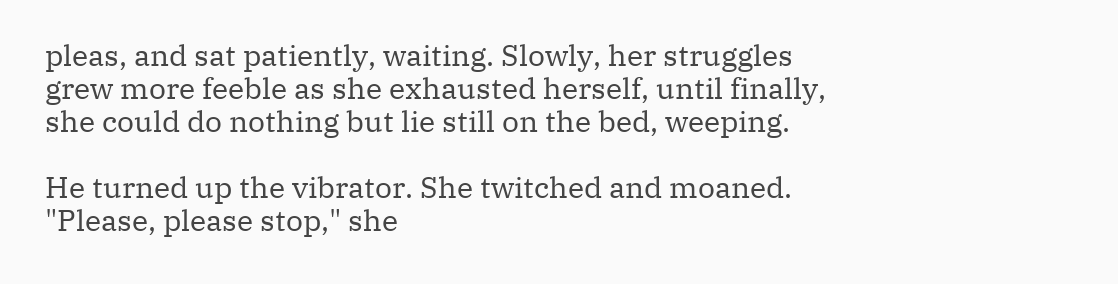pleas, and sat patiently, waiting. Slowly, her struggles grew more feeble as she exhausted herself, until finally, she could do nothing but lie still on the bed, weeping.

He turned up the vibrator. She twitched and moaned. "Please, please stop," she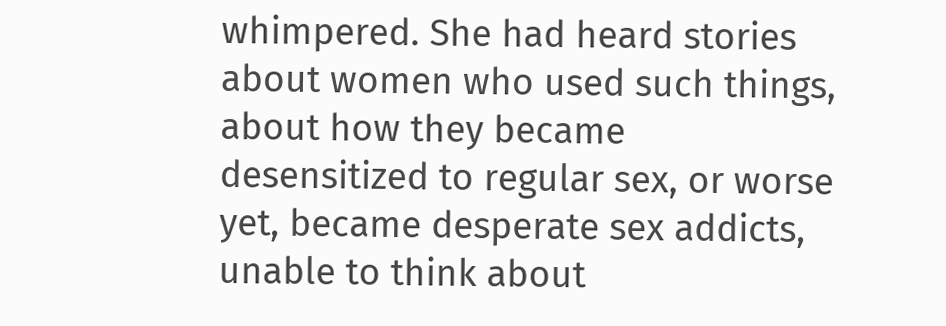whimpered. She had heard stories about women who used such things, about how they became desensitized to regular sex, or worse yet, became desperate sex addicts, unable to think about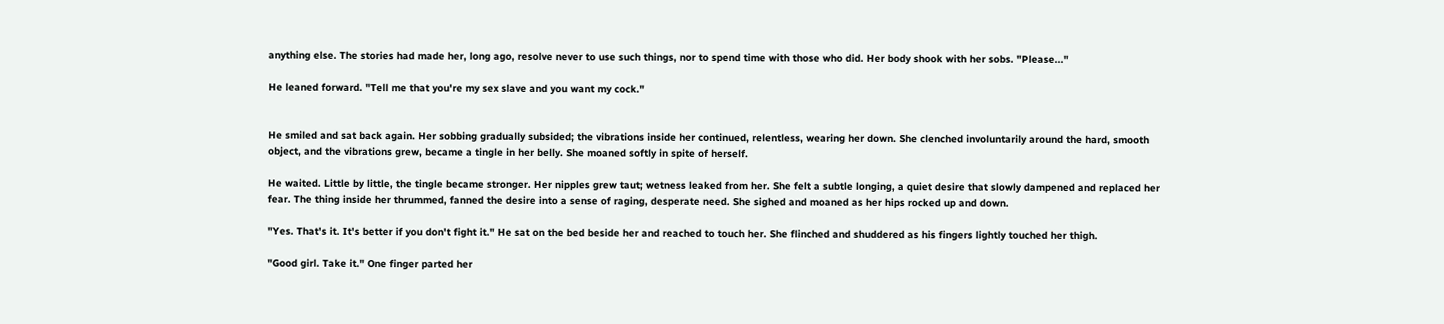anything else. The stories had made her, long ago, resolve never to use such things, nor to spend time with those who did. Her body shook with her sobs. "Please..."

He leaned forward. "Tell me that you're my sex slave and you want my cock."


He smiled and sat back again. Her sobbing gradually subsided; the vibrations inside her continued, relentless, wearing her down. She clenched involuntarily around the hard, smooth object, and the vibrations grew, became a tingle in her belly. She moaned softly in spite of herself.

He waited. Little by little, the tingle became stronger. Her nipples grew taut; wetness leaked from her. She felt a subtle longing, a quiet desire that slowly dampened and replaced her fear. The thing inside her thrummed, fanned the desire into a sense of raging, desperate need. She sighed and moaned as her hips rocked up and down.

"Yes. That's it. It's better if you don't fight it." He sat on the bed beside her and reached to touch her. She flinched and shuddered as his fingers lightly touched her thigh.

"Good girl. Take it." One finger parted her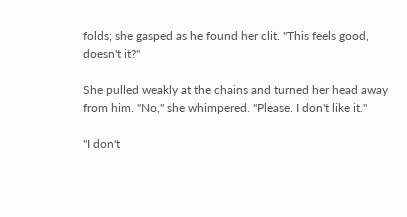folds; she gasped as he found her clit. "This feels good, doesn't it?"

She pulled weakly at the chains and turned her head away from him. "No," she whimpered. "Please. I don't like it."

"I don't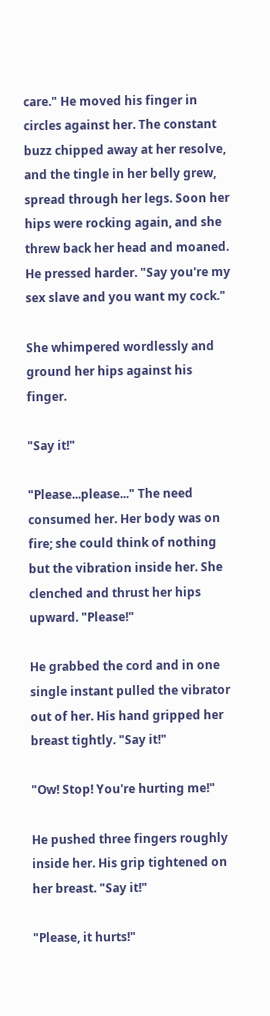care." He moved his finger in circles against her. The constant buzz chipped away at her resolve, and the tingle in her belly grew, spread through her legs. Soon her hips were rocking again, and she threw back her head and moaned. He pressed harder. "Say you're my sex slave and you want my cock."

She whimpered wordlessly and ground her hips against his finger.

"Say it!"

"Please...please..." The need consumed her. Her body was on fire; she could think of nothing but the vibration inside her. She clenched and thrust her hips upward. "Please!"

He grabbed the cord and in one single instant pulled the vibrator out of her. His hand gripped her breast tightly. "Say it!"

"Ow! Stop! You're hurting me!"

He pushed three fingers roughly inside her. His grip tightened on her breast. "Say it!"

"Please, it hurts!"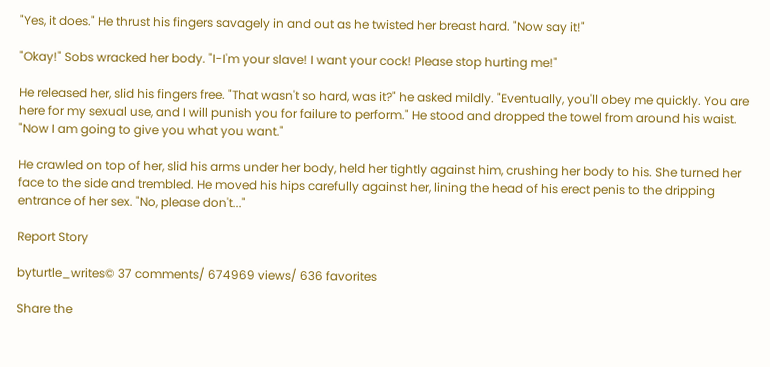"Yes, it does." He thrust his fingers savagely in and out as he twisted her breast hard. "Now say it!"

"Okay!" Sobs wracked her body. "I-I'm your slave! I want your cock! Please stop hurting me!"

He released her, slid his fingers free. "That wasn't so hard, was it?" he asked mildly. "Eventually, you'll obey me quickly. You are here for my sexual use, and I will punish you for failure to perform." He stood and dropped the towel from around his waist. "Now I am going to give you what you want."

He crawled on top of her, slid his arms under her body, held her tightly against him, crushing her body to his. She turned her face to the side and trembled. He moved his hips carefully against her, lining the head of his erect penis to the dripping entrance of her sex. "No, please don't..."

Report Story

byturtle_writes© 37 comments/ 674969 views/ 636 favorites

Share the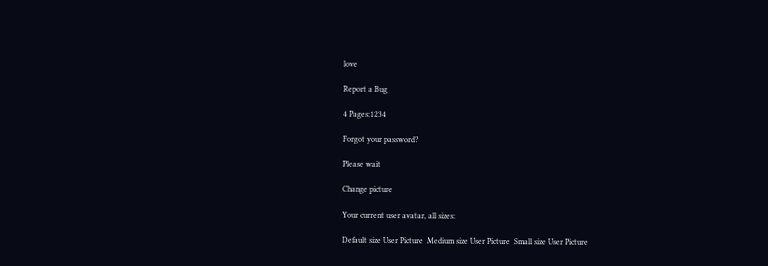love

Report a Bug

4 Pages:1234

Forgot your password?

Please wait

Change picture

Your current user avatar, all sizes:

Default size User Picture  Medium size User Picture  Small size User Picture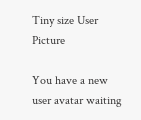Tiny size User Picture

You have a new user avatar waiting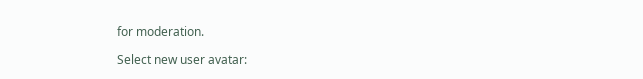for moderation.

Select new user avatar: